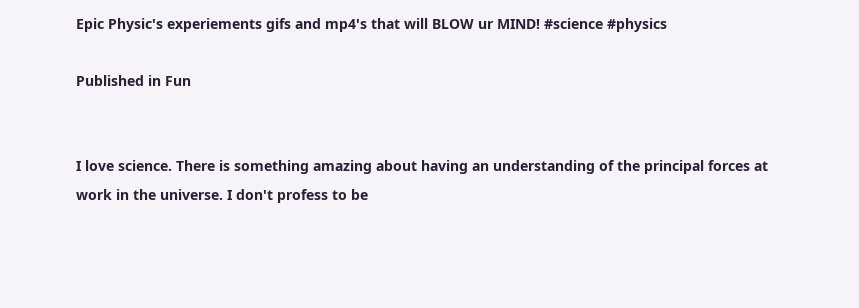Epic Physic's experiements gifs and mp4's that will BLOW ur MIND! #science #physics

Published in Fun


I love science. There is something amazing about having an understanding of the principal forces at work in the universe. I don't profess to be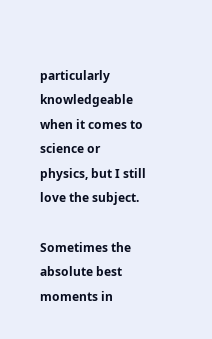particularly knowledgeable when it comes to science or physics, but I still love the subject.

Sometimes the absolute best moments in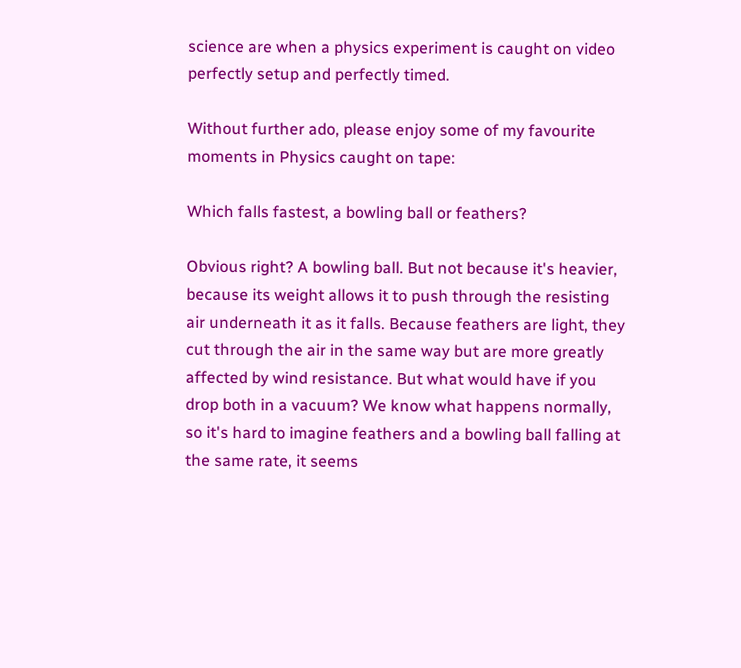science are when a physics experiment is caught on video perfectly setup and perfectly timed.

Without further ado, please enjoy some of my favourite moments in Physics caught on tape:

Which falls fastest, a bowling ball or feathers?

Obvious right? A bowling ball. But not because it's heavier,  because its weight allows it to push through the resisting air underneath it as it falls. Because feathers are light, they cut through the air in the same way but are more greatly affected by wind resistance. But what would have if you drop both in a vacuum? We know what happens normally, so it's hard to imagine feathers and a bowling ball falling at the same rate, it seems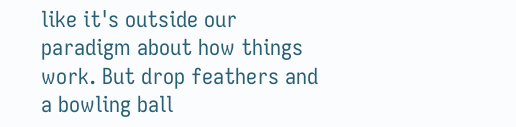like it's outside our paradigm about how things work. But drop feathers and a bowling ball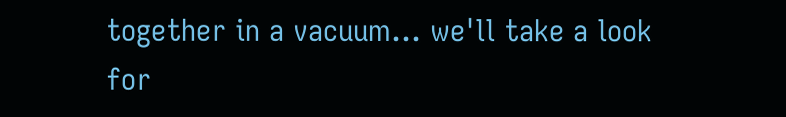together in a vacuum... we'll take a look for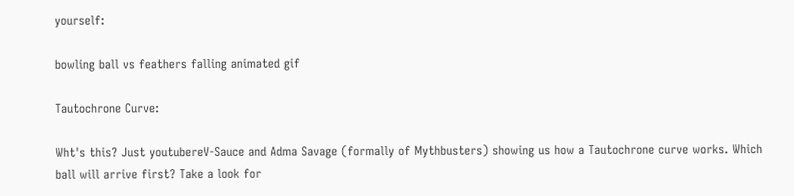yourself:

bowling ball vs feathers falling animated gif

Tautochrone Curve:

Wht's this? Just youtubereV-Sauce and Adma Savage (formally of Mythbusters) showing us how a Tautochrone curve works. Which ball will arrive first? Take a look for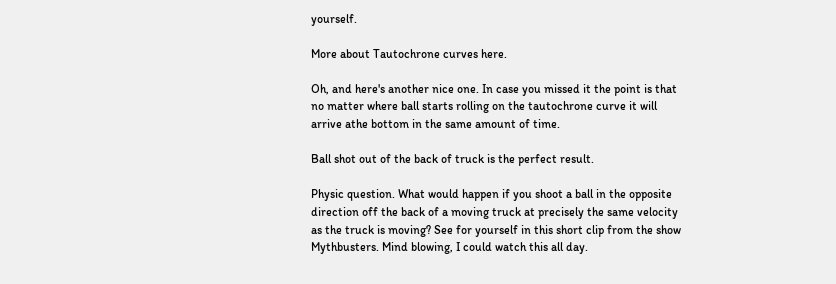yourself.

More about Tautochrone curves here.

Oh, and here's another nice one. In case you missed it the point is that no matter where ball starts rolling on the tautochrone curve it will arrive athe bottom in the same amount of time.

Ball shot out of the back of truck is the perfect result.

Physic question. What would happen if you shoot a ball in the opposite direction off the back of a moving truck at precisely the same velocity as the truck is moving? See for yourself in this short clip from the show Mythbusters. Mind blowing, I could watch this all day.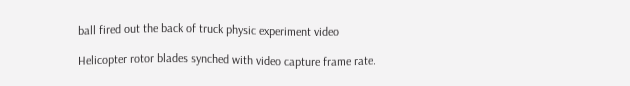ball fired out the back of truck physic experiment video

Helicopter rotor blades synched with video capture frame rate.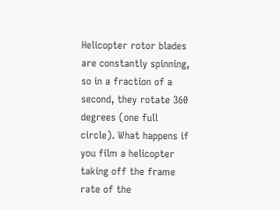Helicopter rotor blades are constantly spinning, so in a fraction of a second, they rotate 360 degrees (one full circle). What happens if you film a helicopter taking off the frame rate of the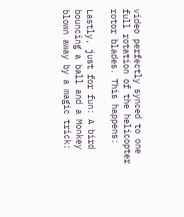video perfectly synced to one full rotation of the helicopter rotor blades. This happens:

Lastly, just for fun: A bird bouncing a ball and a Monkey blown away by a magic trick: